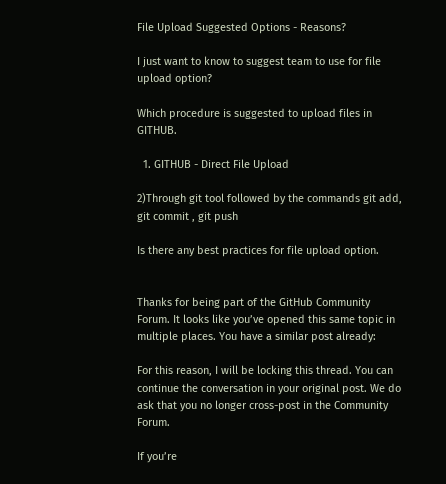File Upload Suggested Options - Reasons?

I just want to know to suggest team to use for file upload option?

Which procedure is suggested to upload files in GITHUB.

  1. GITHUB - Direct File Upload

2)Through git tool followed by the commands git add, git commit , git push

Is there any best practices for file upload option.


Thanks for being part of the GitHub Community Forum. It looks like you’ve opened this same topic in multiple places. You have a similar post already:

For this reason, I will be locking this thread. You can continue the conversation in your original post. We do ask that you no longer cross-post in the Community Forum.

If you’re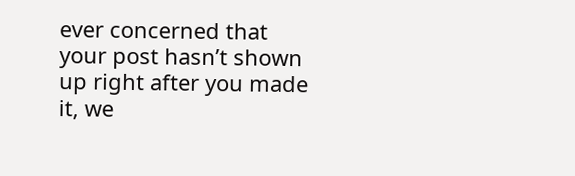ever concerned that your post hasn’t shown up right after you made it, we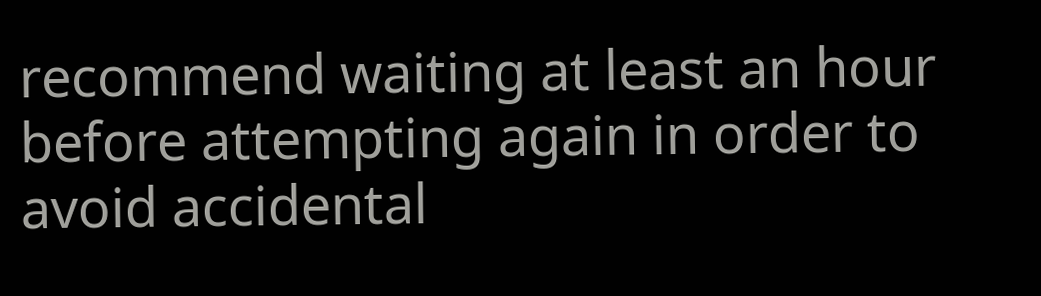recommend waiting at least an hour before attempting again in order to avoid accidental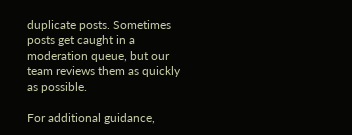duplicate posts. Sometimes posts get caught in a moderation queue, but our team reviews them as quickly as possible.

For additional guidance,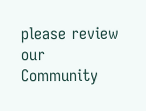please review our Community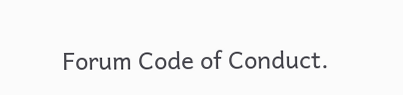Forum Code of Conduct.